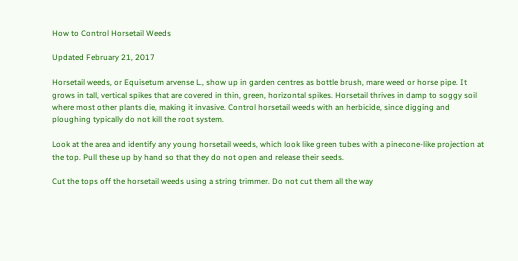How to Control Horsetail Weeds

Updated February 21, 2017

Horsetail weeds, or Equisetum arvense L., show up in garden centres as bottle brush, mare weed or horse pipe. It grows in tall, vertical spikes that are covered in thin, green, horizontal spikes. Horsetail thrives in damp to soggy soil where most other plants die, making it invasive. Control horsetail weeds with an herbicide, since digging and ploughing typically do not kill the root system.

Look at the area and identify any young horsetail weeds, which look like green tubes with a pinecone-like projection at the top. Pull these up by hand so that they do not open and release their seeds.

Cut the tops off the horsetail weeds using a string trimmer. Do not cut them all the way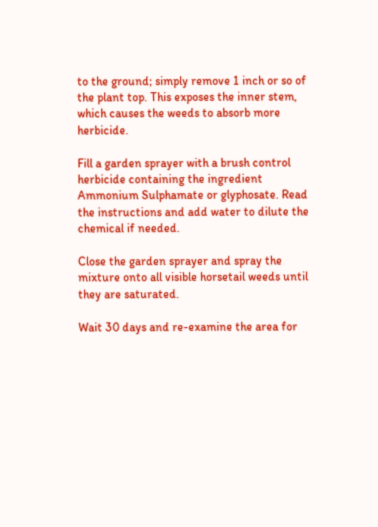to the ground; simply remove 1 inch or so of the plant top. This exposes the inner stem, which causes the weeds to absorb more herbicide.

Fill a garden sprayer with a brush control herbicide containing the ingredient Ammonium Sulphamate or glyphosate. Read the instructions and add water to dilute the chemical if needed.

Close the garden sprayer and spray the mixture onto all visible horsetail weeds until they are saturated.

Wait 30 days and re-examine the area for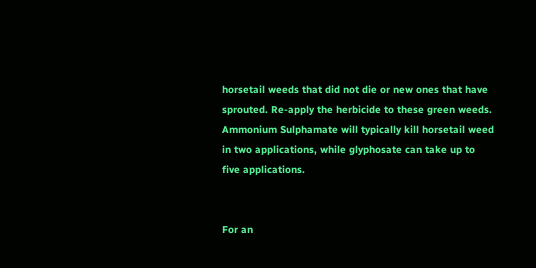horsetail weeds that did not die or new ones that have sprouted. Re-apply the herbicide to these green weeds. Ammonium Sulphamate will typically kill horsetail weed in two applications, while glyphosate can take up to five applications.


For an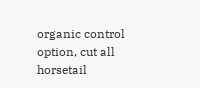organic control option, cut all horsetail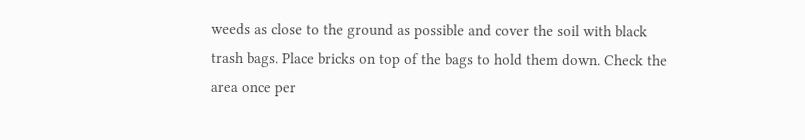weeds as close to the ground as possible and cover the soil with black trash bags. Place bricks on top of the bags to hold them down. Check the area once per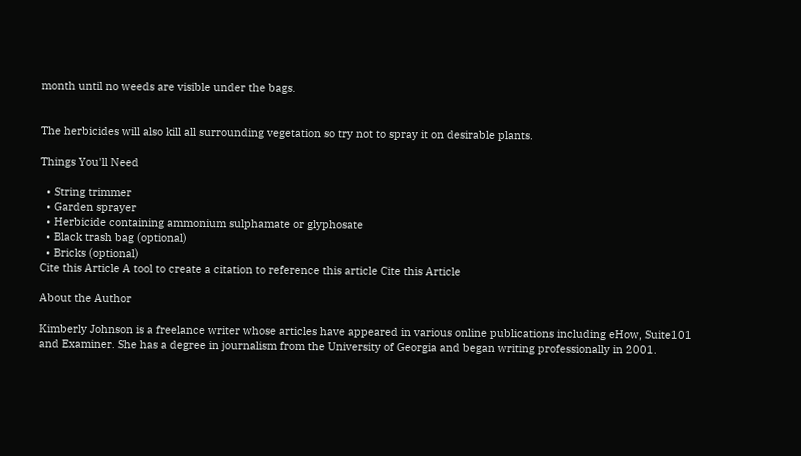month until no weeds are visible under the bags.


The herbicides will also kill all surrounding vegetation so try not to spray it on desirable plants.

Things You'll Need

  • String trimmer
  • Garden sprayer
  • Herbicide containing ammonium sulphamate or glyphosate
  • Black trash bag (optional)
  • Bricks (optional)
Cite this Article A tool to create a citation to reference this article Cite this Article

About the Author

Kimberly Johnson is a freelance writer whose articles have appeared in various online publications including eHow, Suite101 and Examiner. She has a degree in journalism from the University of Georgia and began writing professionally in 2001.